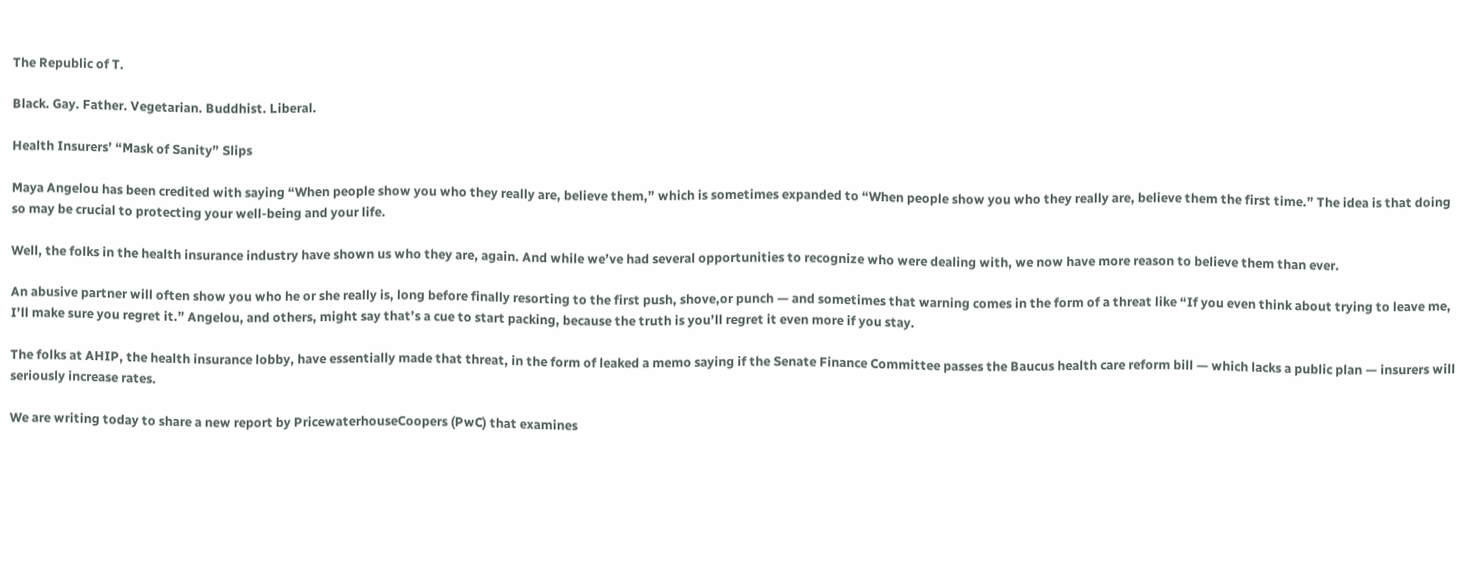The Republic of T.

Black. Gay. Father. Vegetarian. Buddhist. Liberal.

Health Insurers’ “Mask of Sanity” Slips

Maya Angelou has been credited with saying “When people show you who they really are, believe them,” which is sometimes expanded to “When people show you who they really are, believe them the first time.” The idea is that doing so may be crucial to protecting your well-being and your life.

Well, the folks in the health insurance industry have shown us who they are, again. And while we’ve had several opportunities to recognize who were dealing with, we now have more reason to believe them than ever.

An abusive partner will often show you who he or she really is, long before finally resorting to the first push, shove,or punch — and sometimes that warning comes in the form of a threat like “If you even think about trying to leave me, I’ll make sure you regret it.” Angelou, and others, might say that’s a cue to start packing, because the truth is you’ll regret it even more if you stay.

The folks at AHIP, the health insurance lobby, have essentially made that threat, in the form of leaked a memo saying if the Senate Finance Committee passes the Baucus health care reform bill — which lacks a public plan — insurers will seriously increase rates.

We are writing today to share a new report by PricewaterhouseCoopers (PwC) that examines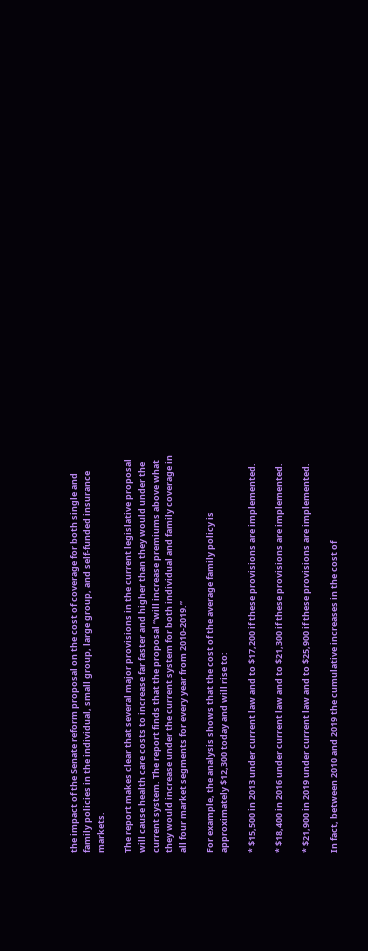the impact of the Senate reform proposal on the cost of coverage for both single and family policies in the individual, small group, large group, and self-funded insurance markets.

The report makes clear that several major provisions in the current legislative proposal will cause health care costs to increase far faster and higher than they would under the current system. The report finds that the proposal “will increase premiums above what they would increase under the current system for both individual and family coverage in all four market segments for every year from 2010-2019.”

For example, the analysis shows that the cost of the average family policy is approximately $12,300 today and will rise to:

* $15,500 in 2013 under current law and to $17,200 if these provisions are implemented.

* $18,400 in 2016 under current law and to $21,300 if these provisions are implemented.

* $21,900 in 2019 under current law and to $25,900 if these provisions are implemented.

In fact, between 2010 and 2019 the cumulative increases in the cost of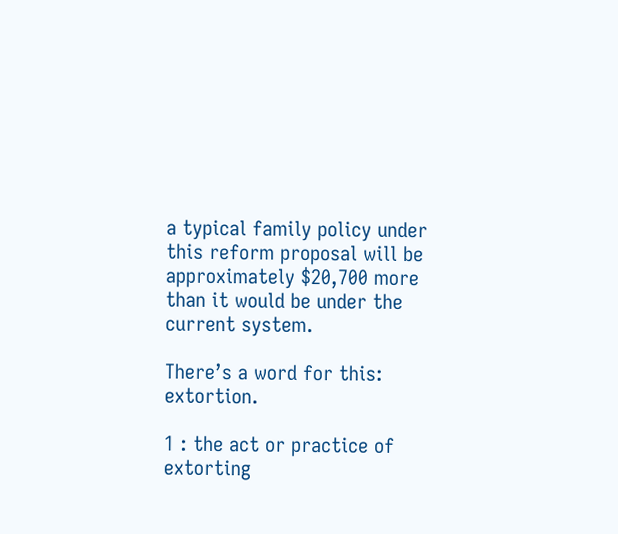a typical family policy under this reform proposal will be approximately $20,700 more than it would be under the current system.

There’s a word for this: extortion.

1 : the act or practice of extorting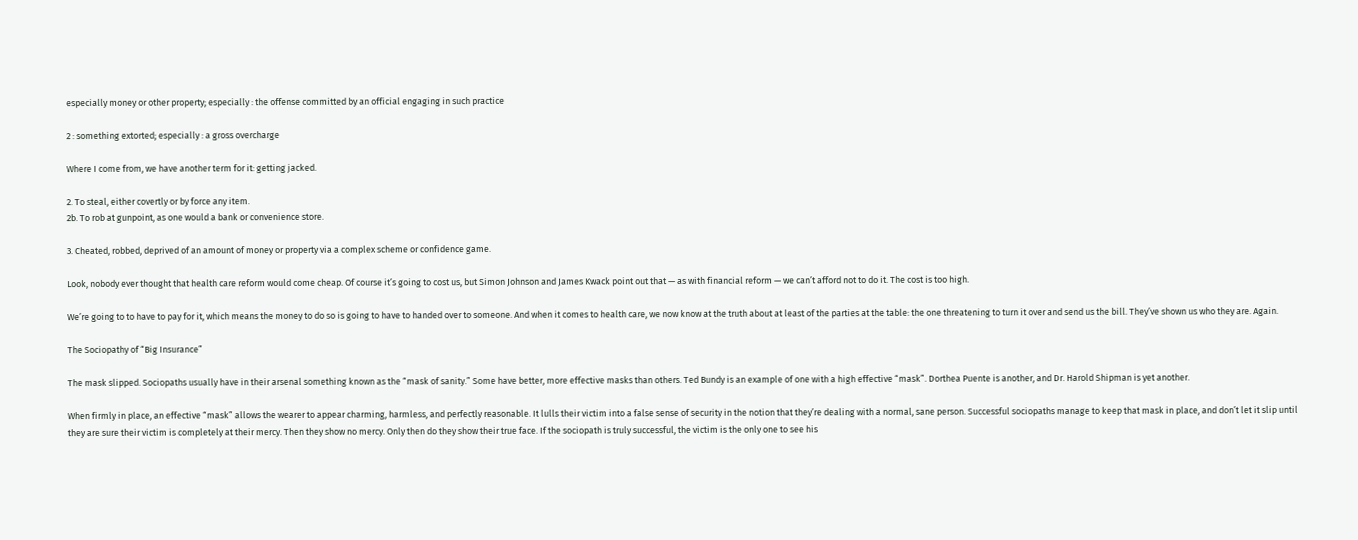especially money or other property; especially : the offense committed by an official engaging in such practice

2 : something extorted; especially : a gross overcharge

Where I come from, we have another term for it: getting jacked.

2. To steal, either covertly or by force any item.
2b. To rob at gunpoint, as one would a bank or convenience store.

3. Cheated, robbed, deprived of an amount of money or property via a complex scheme or confidence game.

Look, nobody ever thought that health care reform would come cheap. Of course it’s going to cost us, but Simon Johnson and James Kwack point out that — as with financial reform — we can’t afford not to do it. The cost is too high.

We’re going to to have to pay for it, which means the money to do so is going to have to handed over to someone. And when it comes to health care, we now know at the truth about at least of the parties at the table: the one threatening to turn it over and send us the bill. They’ve shown us who they are. Again.

The Sociopathy of “Big Insurance”

The mask slipped. Sociopaths usually have in their arsenal something known as the “mask of sanity.” Some have better, more effective masks than others. Ted Bundy is an example of one with a high effective “mask”. Dorthea Puente is another, and Dr. Harold Shipman is yet another.

When firmly in place, an effective “mask” allows the wearer to appear charming, harmless, and perfectly reasonable. It lulls their victim into a false sense of security in the notion that they’re dealing with a normal, sane person. Successful sociopaths manage to keep that mask in place, and don’t let it slip until they are sure their victim is completely at their mercy. Then they show no mercy. Only then do they show their true face. If the sociopath is truly successful, the victim is the only one to see his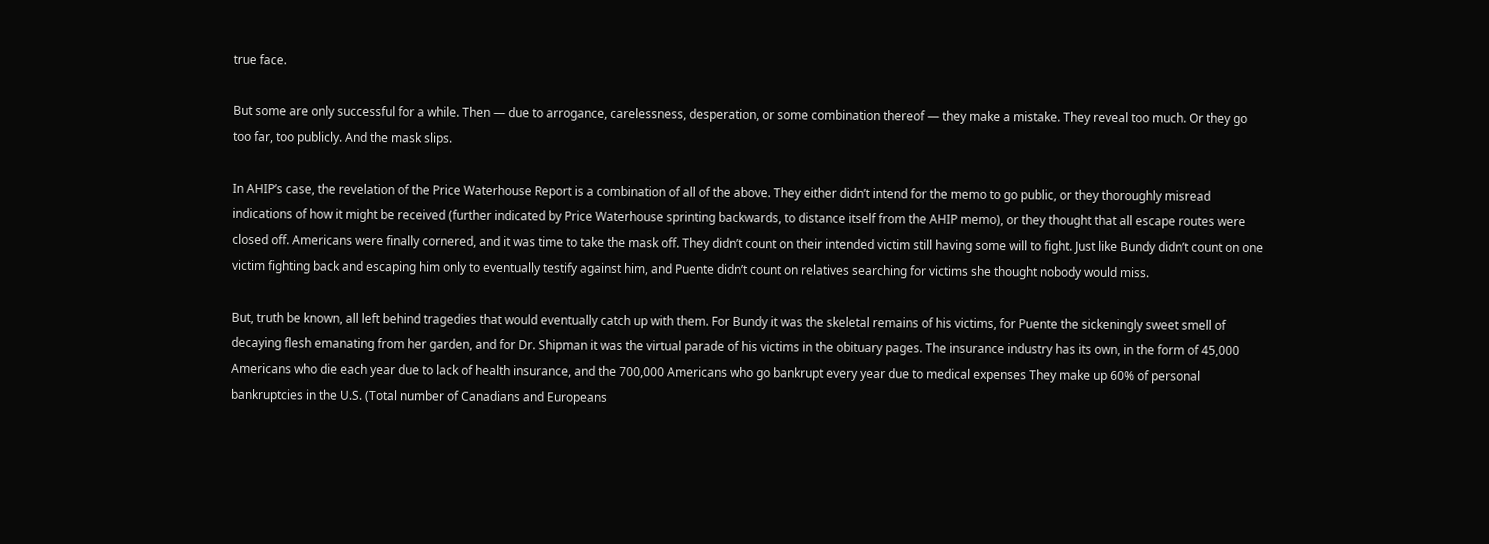true face.

But some are only successful for a while. Then — due to arrogance, carelessness, desperation, or some combination thereof — they make a mistake. They reveal too much. Or they go too far, too publicly. And the mask slips.

In AHIP’s case, the revelation of the Price Waterhouse Report is a combination of all of the above. They either didn’t intend for the memo to go public, or they thoroughly misread indications of how it might be received (further indicated by Price Waterhouse sprinting backwards, to distance itself from the AHIP memo), or they thought that all escape routes were closed off. Americans were finally cornered, and it was time to take the mask off. They didn’t count on their intended victim still having some will to fight. Just like Bundy didn’t count on one victim fighting back and escaping him only to eventually testify against him, and Puente didn’t count on relatives searching for victims she thought nobody would miss.

But, truth be known, all left behind tragedies that would eventually catch up with them. For Bundy it was the skeletal remains of his victims, for Puente the sickeningly sweet smell of decaying flesh emanating from her garden, and for Dr. Shipman it was the virtual parade of his victims in the obituary pages. The insurance industry has its own, in the form of 45,000 Americans who die each year due to lack of health insurance, and the 700,000 Americans who go bankrupt every year due to medical expenses They make up 60% of personal bankruptcies in the U.S. (Total number of Canadians and Europeans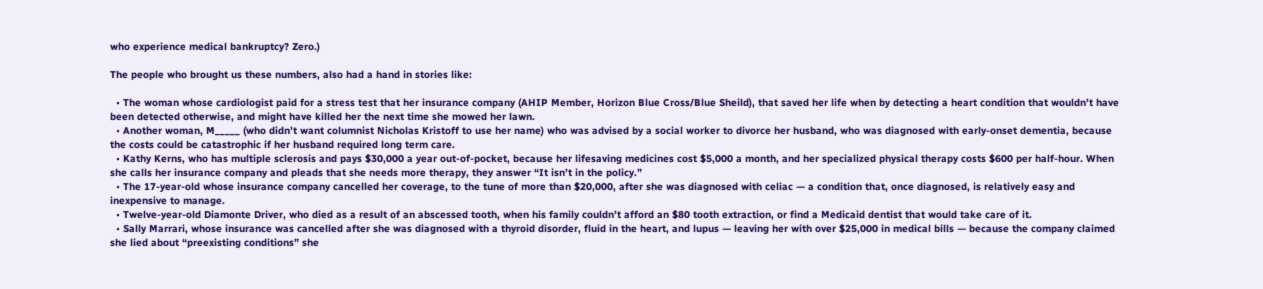who experience medical bankruptcy? Zero.)

The people who brought us these numbers, also had a hand in stories like:

  • The woman whose cardiologist paid for a stress test that her insurance company (AHIP Member, Horizon Blue Cross/Blue Sheild), that saved her life when by detecting a heart condition that wouldn’t have been detected otherwise, and might have killed her the next time she mowed her lawn.
  • Another woman, M_____ (who didn’t want columnist Nicholas Kristoff to use her name) who was advised by a social worker to divorce her husband, who was diagnosed with early-onset dementia, because the costs could be catastrophic if her husband required long term care.
  • Kathy Kerns, who has multiple sclerosis and pays $30,000 a year out-of-pocket, because her lifesaving medicines cost $5,000 a month, and her specialized physical therapy costs $600 per half-hour. When she calls her insurance company and pleads that she needs more therapy, they answer “It isn’t in the policy.”
  • The 17-year-old whose insurance company cancelled her coverage, to the tune of more than $20,000, after she was diagnosed with celiac — a condition that, once diagnosed, is relatively easy and inexpensive to manage.
  • Twelve-year-old Diamonte Driver, who died as a result of an abscessed tooth, when his family couldn’t afford an $80 tooth extraction, or find a Medicaid dentist that would take care of it.
  • Sally Marrari, whose insurance was cancelled after she was diagnosed with a thyroid disorder, fluid in the heart, and lupus — leaving her with over $25,000 in medical bills — because the company claimed she lied about “preexisting conditions” she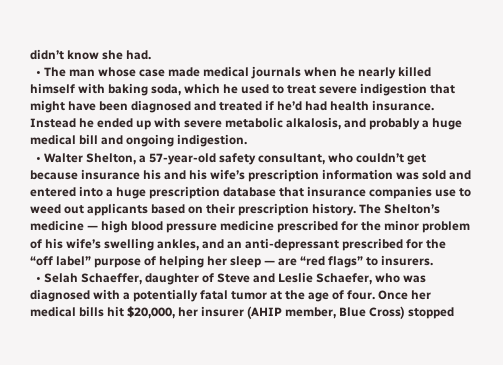didn’t know she had.
  • The man whose case made medical journals when he nearly killed himself with baking soda, which he used to treat severe indigestion that might have been diagnosed and treated if he’d had health insurance. Instead he ended up with severe metabolic alkalosis, and probably a huge medical bill and ongoing indigestion.
  • Walter Shelton, a 57-year-old safety consultant, who couldn’t get because insurance his and his wife’s prescription information was sold and entered into a huge prescription database that insurance companies use to weed out applicants based on their prescription history. The Shelton’s medicine — high blood pressure medicine prescribed for the minor problem of his wife’s swelling ankles, and an anti-depressant prescribed for the “off label” purpose of helping her sleep — are “red flags” to insurers.
  • Selah Schaeffer, daughter of Steve and Leslie Schaefer, who was diagnosed with a potentially fatal tumor at the age of four. Once her medical bills hit $20,000, her insurer (AHIP member, Blue Cross) stopped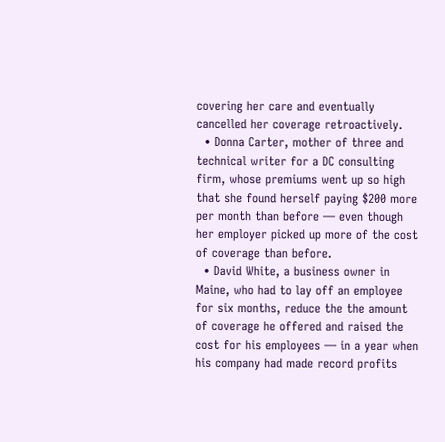covering her care and eventually cancelled her coverage retroactively.
  • Donna Carter, mother of three and technical writer for a DC consulting firm, whose premiums went up so high that she found herself paying $200 more per month than before — even though her employer picked up more of the cost of coverage than before.
  • David White, a business owner in Maine, who had to lay off an employee for six months, reduce the the amount of coverage he offered and raised the cost for his employees — in a year when his company had made record profits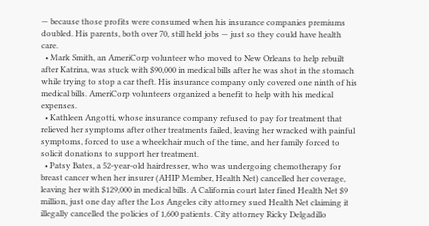— because those profits were consumed when his insurance companies premiums doubled. His parents, both over 70, still held jobs — just so they could have health care.
  • Mark Smith, an AmeriCorp volunteer who moved to New Orleans to help rebuilt after Katrina, was stuck with $90,000 in medical bills after he was shot in the stomach while trying to stop a car theft. His insurance company only covered one ninth of his medical bills. AmeriCorp volunteers organized a benefit to help with his medical expenses.
  • Kathleen Angotti, whose insurance company refused to pay for treatment that relieved her symptoms after other treatments failed, leaving her wracked with painful symptoms, forced to use a wheelchair much of the time, and her family forced to solicit donations to support her treatment.
  • Patsy Bates, a 52-year-old hairdresser, who was undergoing chemotherapy for breast cancer when her insurer (AHIP Member, Health Net) cancelled her coverage, leaving her with $129,000 in medical bills. A California court later fined Health Net $9 million, just one day after the Los Angeles city attorney sued Health Net claiming it illegally cancelled the policies of 1,600 patients. City attorney Ricky Delgadillo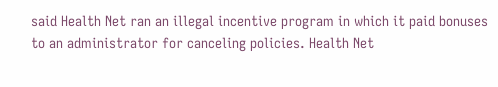said Health Net ran an illegal incentive program in which it paid bonuses to an administrator for canceling policies. Health Net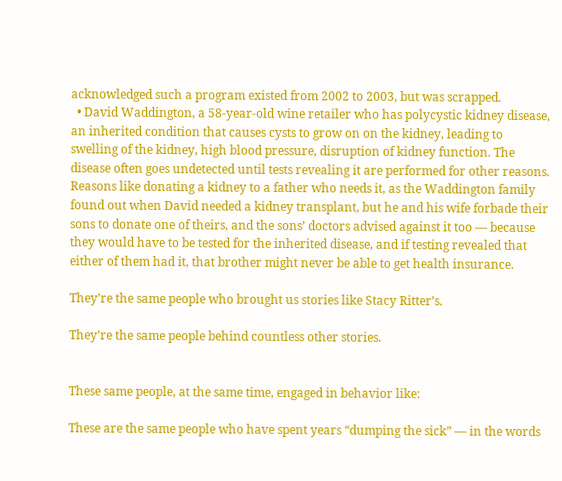acknowledged such a program existed from 2002 to 2003, but was scrapped.
  • David Waddington, a 58-year-old wine retailer who has polycystic kidney disease, an inherited condition that causes cysts to grow on on the kidney, leading to swelling of the kidney, high blood pressure, disruption of kidney function. The disease often goes undetected until tests revealing it are performed for other reasons. Reasons like donating a kidney to a father who needs it, as the Waddington family found out when David needed a kidney transplant, but he and his wife forbade their sons to donate one of theirs, and the sons’ doctors advised against it too — because they would have to be tested for the inherited disease, and if testing revealed that either of them had it, that brother might never be able to get health insurance.

They’re the same people who brought us stories like Stacy Ritter’s.

They’re the same people behind countless other stories.


These same people, at the same time, engaged in behavior like:

These are the same people who have spent years “dumping the sick” — in the words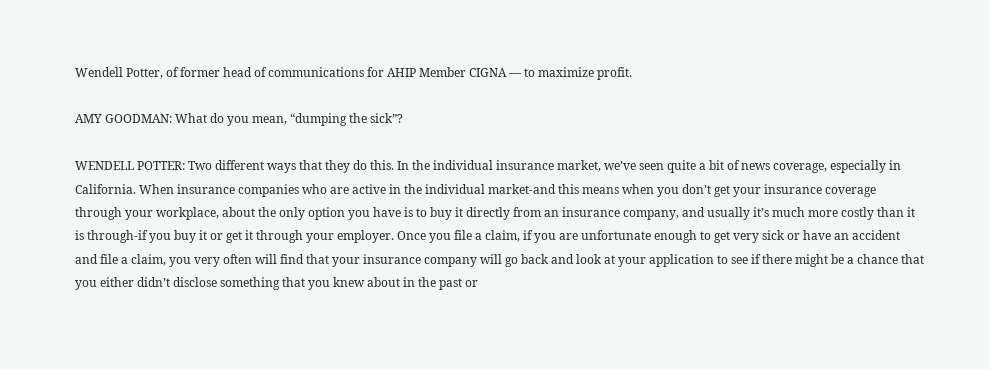Wendell Potter, of former head of communications for AHIP Member CIGNA — to maximize profit.

AMY GOODMAN: What do you mean, “dumping the sick”?

WENDELL POTTER: Two different ways that they do this. In the individual insurance market, we’ve seen quite a bit of news coverage, especially in California. When insurance companies who are active in the individual market-and this means when you don’t get your insurance coverage through your workplace, about the only option you have is to buy it directly from an insurance company, and usually it’s much more costly than it is through-if you buy it or get it through your employer. Once you file a claim, if you are unfortunate enough to get very sick or have an accident and file a claim, you very often will find that your insurance company will go back and look at your application to see if there might be a chance that you either didn’t disclose something that you knew about in the past or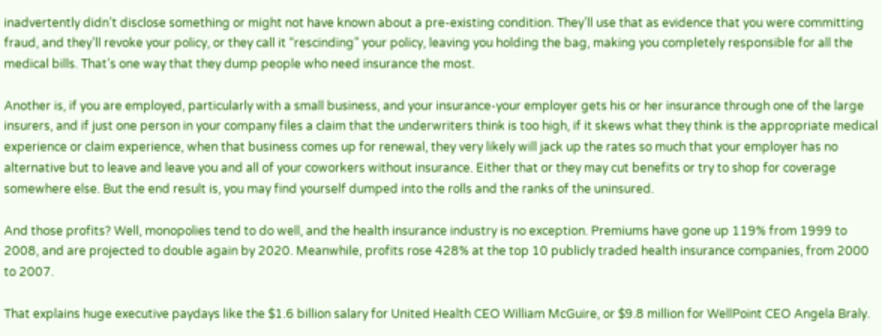inadvertently didn’t disclose something or might not have known about a pre-existing condition. They’ll use that as evidence that you were committing fraud, and they’ll revoke your policy, or they call it “rescinding” your policy, leaving you holding the bag, making you completely responsible for all the medical bills. That’s one way that they dump people who need insurance the most.

Another is, if you are employed, particularly with a small business, and your insurance-your employer gets his or her insurance through one of the large insurers, and if just one person in your company files a claim that the underwriters think is too high, if it skews what they think is the appropriate medical experience or claim experience, when that business comes up for renewal, they very likely will jack up the rates so much that your employer has no alternative but to leave and leave you and all of your coworkers without insurance. Either that or they may cut benefits or try to shop for coverage somewhere else. But the end result is, you may find yourself dumped into the rolls and the ranks of the uninsured.

And those profits? Well, monopolies tend to do well, and the health insurance industry is no exception. Premiums have gone up 119% from 1999 to 2008, and are projected to double again by 2020. Meanwhile, profits rose 428% at the top 10 publicly traded health insurance companies, from 2000 to 2007.

That explains huge executive paydays like the $1.6 billion salary for United Health CEO William McGuire, or $9.8 million for WellPoint CEO Angela Braly.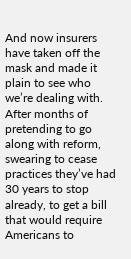And now insurers have taken off the mask and made it plain to see who we’re dealing with. After months of pretending to go along with reform, swearing to cease practices they’ve had 30 years to stop already, to get a bill that would require Americans to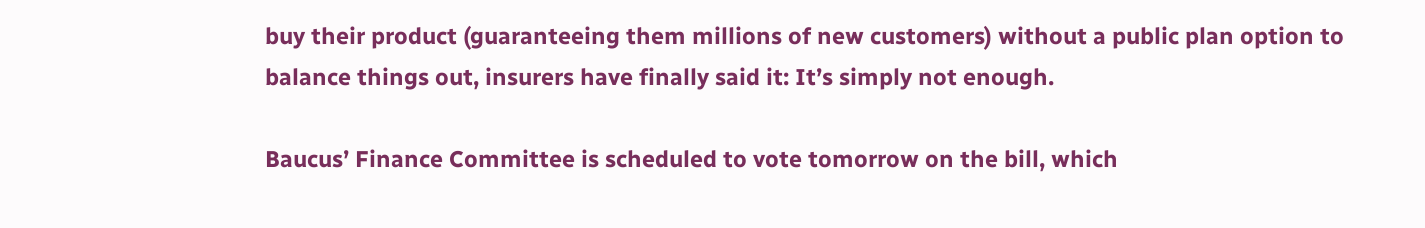buy their product (guaranteeing them millions of new customers) without a public plan option to balance things out, insurers have finally said it: It’s simply not enough.

Baucus’ Finance Committee is scheduled to vote tomorrow on the bill, which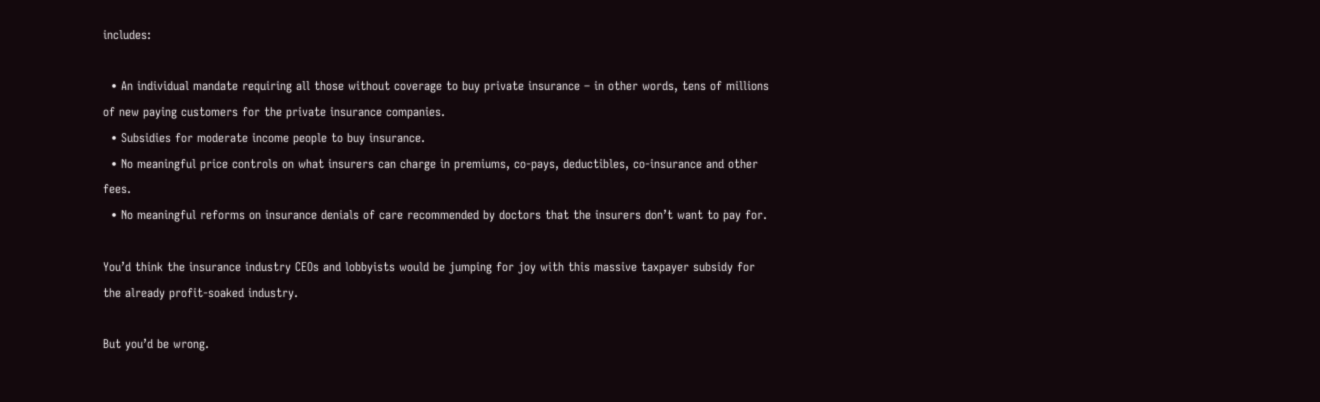includes:

  • An individual mandate requiring all those without coverage to buy private insurance – in other words, tens of millions of new paying customers for the private insurance companies.
  • Subsidies for moderate income people to buy insurance.
  • No meaningful price controls on what insurers can charge in premiums, co-pays, deductibles, co-insurance and other fees.
  • No meaningful reforms on insurance denials of care recommended by doctors that the insurers don’t want to pay for.

You’d think the insurance industry CEOs and lobbyists would be jumping for joy with this massive taxpayer subsidy for the already profit-soaked industry.

But you’d be wrong.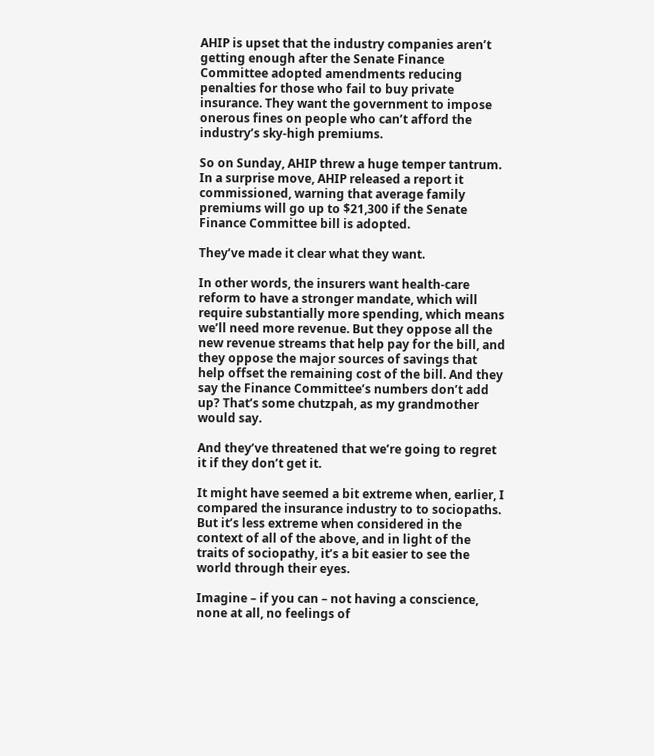AHIP is upset that the industry companies aren’t getting enough after the Senate Finance Committee adopted amendments reducing penalties for those who fail to buy private insurance. They want the government to impose onerous fines on people who can’t afford the industry’s sky-high premiums.

So on Sunday, AHIP threw a huge temper tantrum. In a surprise move, AHIP released a report it commissioned, warning that average family premiums will go up to $21,300 if the Senate Finance Committee bill is adopted.

They’ve made it clear what they want.

In other words, the insurers want health-care reform to have a stronger mandate, which will require substantially more spending, which means we’ll need more revenue. But they oppose all the new revenue streams that help pay for the bill, and they oppose the major sources of savings that help offset the remaining cost of the bill. And they say the Finance Committee’s numbers don’t add up? That’s some chutzpah, as my grandmother would say.

And they’ve threatened that we’re going to regret it if they don’t get it.

It might have seemed a bit extreme when, earlier, I compared the insurance industry to to sociopaths. But it’s less extreme when considered in the context of all of the above, and in light of the traits of sociopathy, it’s a bit easier to see the world through their eyes.

Imagine – if you can – not having a conscience, none at all, no feelings of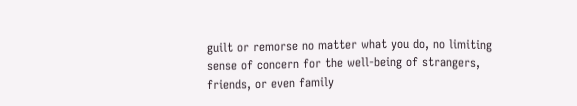guilt or remorse no matter what you do, no limiting sense of concern for the well-being of strangers, friends, or even family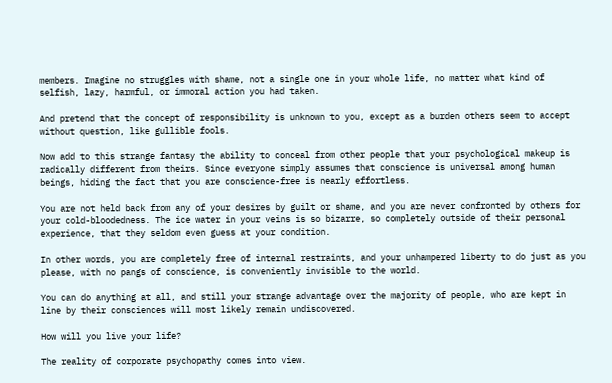members. Imagine no struggles with shame, not a single one in your whole life, no matter what kind of selfish, lazy, harmful, or immoral action you had taken.

And pretend that the concept of responsibility is unknown to you, except as a burden others seem to accept without question, like gullible fools.

Now add to this strange fantasy the ability to conceal from other people that your psychological makeup is radically different from theirs. Since everyone simply assumes that conscience is universal among human beings, hiding the fact that you are conscience-free is nearly effortless.

You are not held back from any of your desires by guilt or shame, and you are never confronted by others for your cold-bloodedness. The ice water in your veins is so bizarre, so completely outside of their personal experience, that they seldom even guess at your condition.

In other words, you are completely free of internal restraints, and your unhampered liberty to do just as you please, with no pangs of conscience, is conveniently invisible to the world.

You can do anything at all, and still your strange advantage over the majority of people, who are kept in line by their consciences will most likely remain undiscovered.

How will you live your life?

The reality of corporate psychopathy comes into view.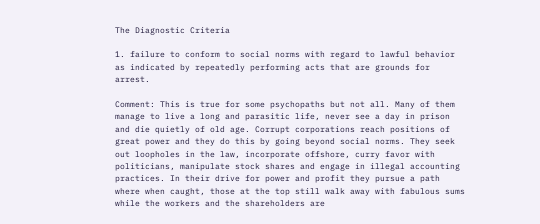The Diagnostic Criteria

1. failure to conform to social norms with regard to lawful behavior as indicated by repeatedly performing acts that are grounds for arrest.

Comment: This is true for some psychopaths but not all. Many of them manage to live a long and parasitic life, never see a day in prison and die quietly of old age. Corrupt corporations reach positions of great power and they do this by going beyond social norms. They seek out loopholes in the law, incorporate offshore, curry favor with politicians, manipulate stock shares and engage in illegal accounting practices. In their drive for power and profit they pursue a path where when caught, those at the top still walk away with fabulous sums while the workers and the shareholders are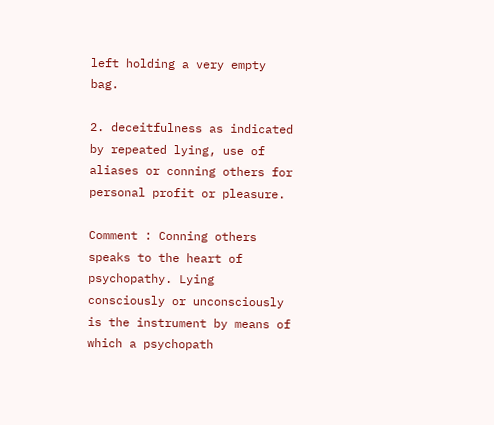left holding a very empty bag.

2. deceitfulness as indicated by repeated lying, use of aliases or conning others for personal profit or pleasure.

Comment : Conning others speaks to the heart of psychopathy. Lying consciously or unconsciously is the instrument by means of which a psychopath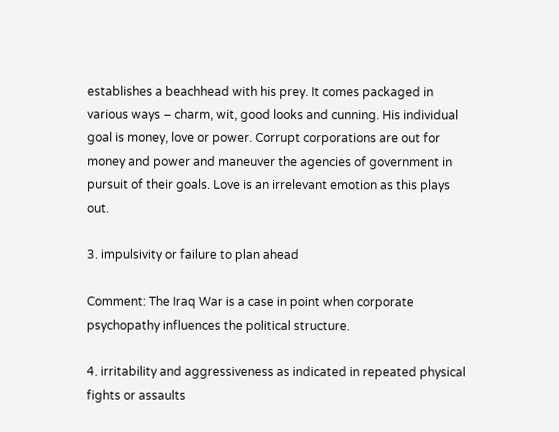establishes a beachhead with his prey. It comes packaged in various ways – charm, wit, good looks and cunning. His individual goal is money, love or power. Corrupt corporations are out for money and power and maneuver the agencies of government in pursuit of their goals. Love is an irrelevant emotion as this plays out.

3. impulsivity or failure to plan ahead

Comment: The Iraq War is a case in point when corporate psychopathy influences the political structure.

4. irritability and aggressiveness as indicated in repeated physical fights or assaults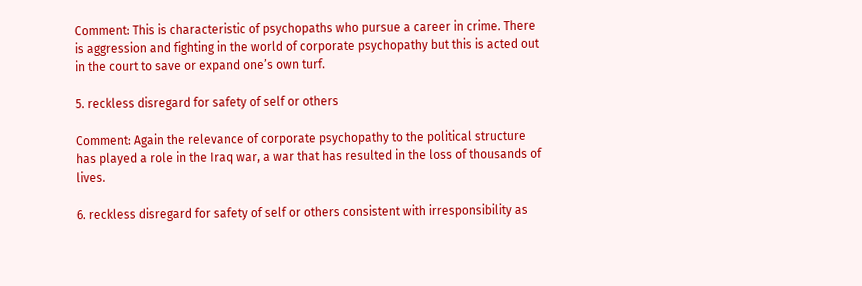Comment: This is characteristic of psychopaths who pursue a career in crime. There is aggression and fighting in the world of corporate psychopathy but this is acted out in the court to save or expand one’s own turf.

5. reckless disregard for safety of self or others

Comment: Again the relevance of corporate psychopathy to the political structure has played a role in the Iraq war, a war that has resulted in the loss of thousands of lives.

6. reckless disregard for safety of self or others consistent with irresponsibility as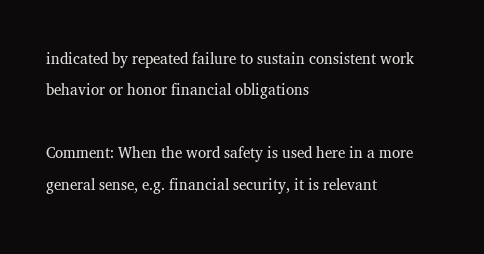indicated by repeated failure to sustain consistent work behavior or honor financial obligations

Comment: When the word safety is used here in a more general sense, e.g. financial security, it is relevant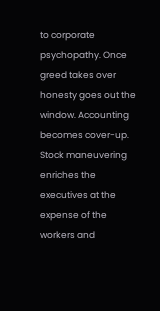to corporate psychopathy. Once greed takes over honesty goes out the window. Accounting becomes cover-up. Stock maneuvering enriches the executives at the expense of the workers and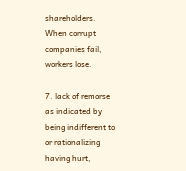shareholders. When corrupt companies fail, workers lose.

7. lack of remorse as indicated by being indifferent to or rationalizing having hurt,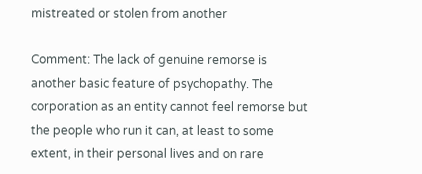mistreated or stolen from another

Comment: The lack of genuine remorse is another basic feature of psychopathy. The corporation as an entity cannot feel remorse but the people who run it can, at least to some extent, in their personal lives and on rare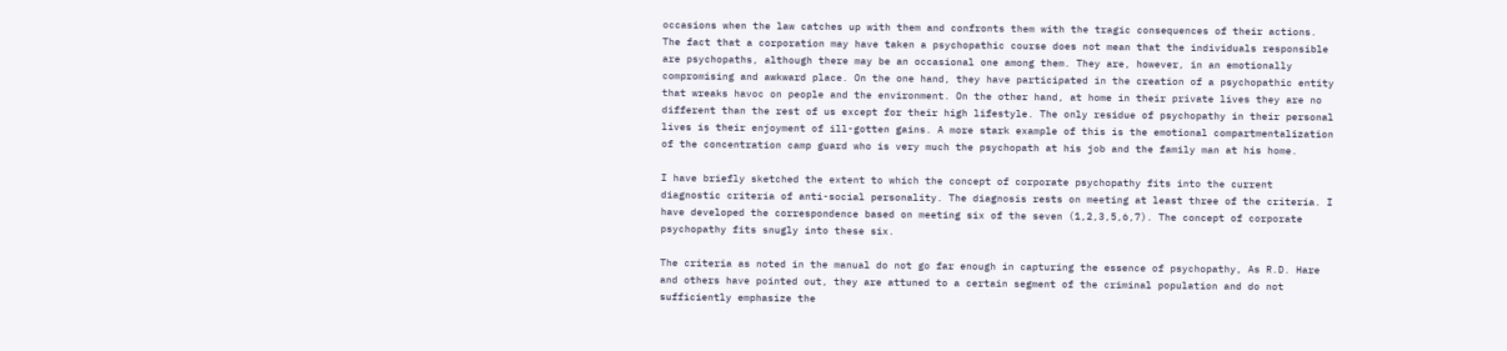occasions when the law catches up with them and confronts them with the tragic consequences of their actions. The fact that a corporation may have taken a psychopathic course does not mean that the individuals responsible are psychopaths, although there may be an occasional one among them. They are, however, in an emotionally compromising and awkward place. On the one hand, they have participated in the creation of a psychopathic entity that wreaks havoc on people and the environment. On the other hand, at home in their private lives they are no different than the rest of us except for their high lifestyle. The only residue of psychopathy in their personal lives is their enjoyment of ill-gotten gains. A more stark example of this is the emotional compartmentalization of the concentration camp guard who is very much the psychopath at his job and the family man at his home.

I have briefly sketched the extent to which the concept of corporate psychopathy fits into the current diagnostic criteria of anti-social personality. The diagnosis rests on meeting at least three of the criteria. I have developed the correspondence based on meeting six of the seven (1,2,3,5,6,7). The concept of corporate psychopathy fits snugly into these six.

The criteria as noted in the manual do not go far enough in capturing the essence of psychopathy, As R.D. Hare and others have pointed out, they are attuned to a certain segment of the criminal population and do not sufficiently emphasize the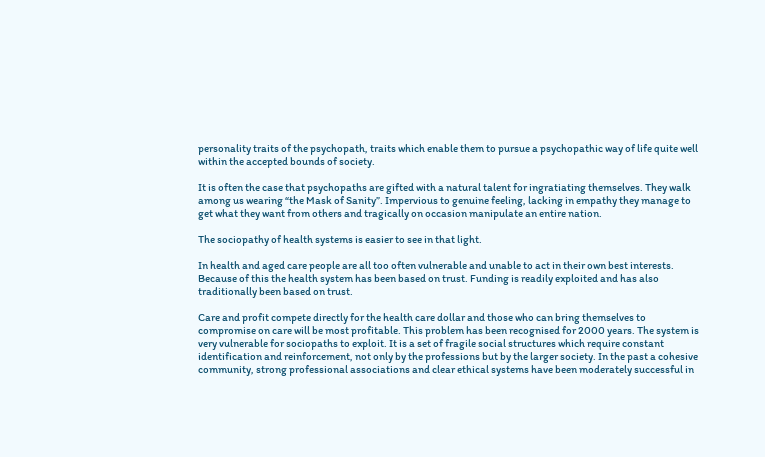personality traits of the psychopath, traits which enable them to pursue a psychopathic way of life quite well within the accepted bounds of society.

It is often the case that psychopaths are gifted with a natural talent for ingratiating themselves. They walk among us wearing “the Mask of Sanity”. Impervious to genuine feeling, lacking in empathy they manage to get what they want from others and tragically on occasion manipulate an entire nation.

The sociopathy of health systems is easier to see in that light.

In health and aged care people are all too often vulnerable and unable to act in their own best interests. Because of this the health system has been based on trust. Funding is readily exploited and has also traditionally been based on trust.

Care and profit compete directly for the health care dollar and those who can bring themselves to compromise on care will be most profitable. This problem has been recognised for 2000 years. The system is very vulnerable for sociopaths to exploit. It is a set of fragile social structures which require constant identification and reinforcement, not only by the professions but by the larger society. In the past a cohesive community, strong professional associations and clear ethical systems have been moderately successful in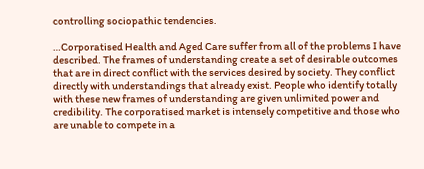controlling sociopathic tendencies.

…Corporatised Health and Aged Care suffer from all of the problems I have described. The frames of understanding create a set of desirable outcomes that are in direct conflict with the services desired by society. They conflict directly with understandings that already exist. People who identify totally with these new frames of understanding are given unlimited power and credibility. The corporatised market is intensely competitive and those who are unable to compete in a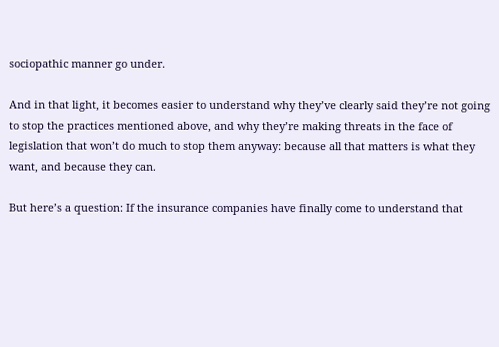sociopathic manner go under.

And in that light, it becomes easier to understand why they’ve clearly said they’re not going to stop the practices mentioned above, and why they’re making threats in the face of legislation that won’t do much to stop them anyway: because all that matters is what they want, and because they can.

But here’s a question: If the insurance companies have finally come to understand that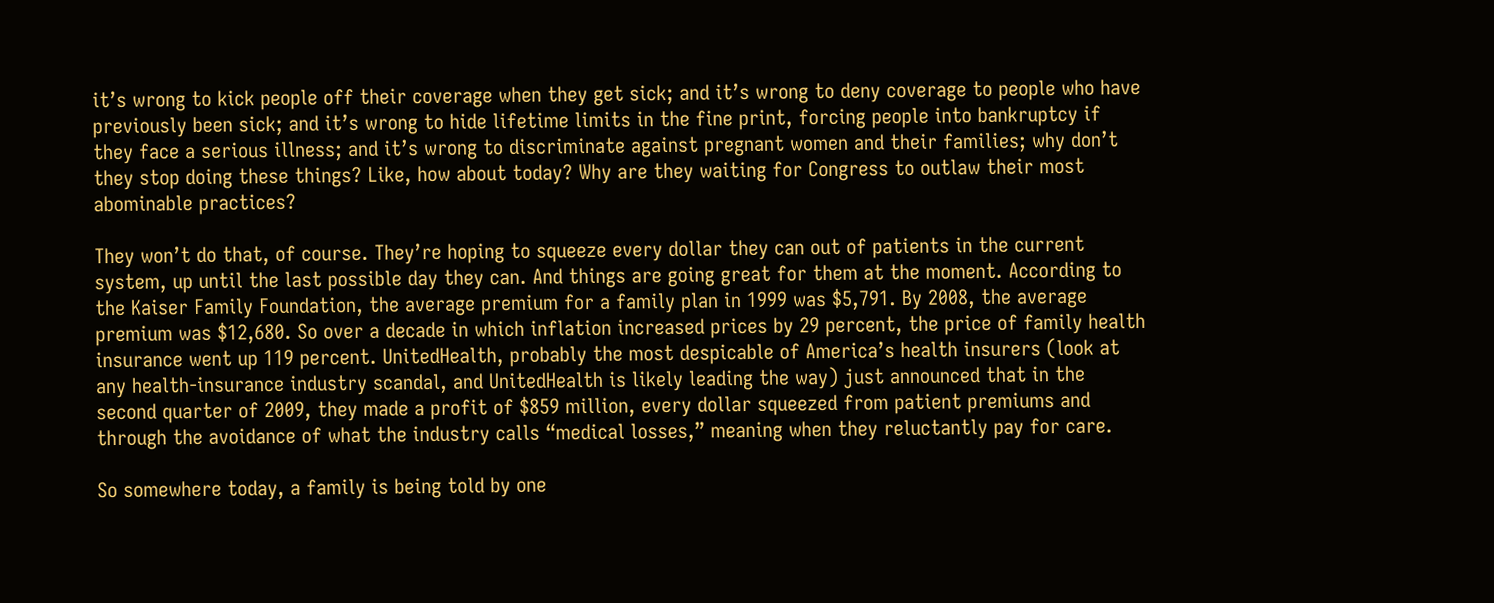it’s wrong to kick people off their coverage when they get sick; and it’s wrong to deny coverage to people who have previously been sick; and it’s wrong to hide lifetime limits in the fine print, forcing people into bankruptcy if they face a serious illness; and it’s wrong to discriminate against pregnant women and their families; why don’t they stop doing these things? Like, how about today? Why are they waiting for Congress to outlaw their most abominable practices?

They won’t do that, of course. They’re hoping to squeeze every dollar they can out of patients in the current system, up until the last possible day they can. And things are going great for them at the moment. According to the Kaiser Family Foundation, the average premium for a family plan in 1999 was $5,791. By 2008, the average premium was $12,680. So over a decade in which inflation increased prices by 29 percent, the price of family health insurance went up 119 percent. UnitedHealth, probably the most despicable of America’s health insurers (look at any health-insurance industry scandal, and UnitedHealth is likely leading the way) just announced that in the second quarter of 2009, they made a profit of $859 million, every dollar squeezed from patient premiums and through the avoidance of what the industry calls “medical losses,” meaning when they reluctantly pay for care.

So somewhere today, a family is being told by one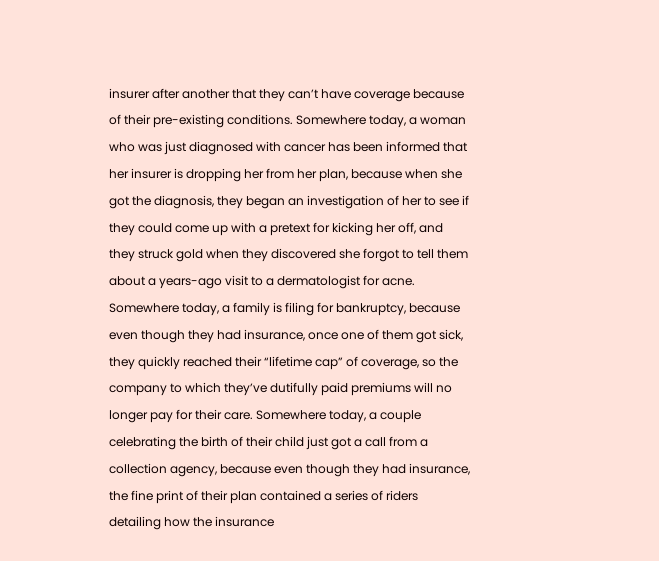insurer after another that they can’t have coverage because of their pre-existing conditions. Somewhere today, a woman who was just diagnosed with cancer has been informed that her insurer is dropping her from her plan, because when she got the diagnosis, they began an investigation of her to see if they could come up with a pretext for kicking her off, and they struck gold when they discovered she forgot to tell them about a years-ago visit to a dermatologist for acne. Somewhere today, a family is filing for bankruptcy, because even though they had insurance, once one of them got sick, they quickly reached their “lifetime cap” of coverage, so the company to which they’ve dutifully paid premiums will no longer pay for their care. Somewhere today, a couple celebrating the birth of their child just got a call from a collection agency, because even though they had insurance, the fine print of their plan contained a series of riders detailing how the insurance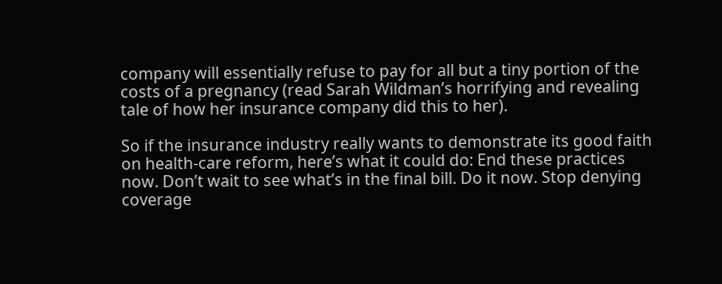company will essentially refuse to pay for all but a tiny portion of the costs of a pregnancy (read Sarah Wildman’s horrifying and revealing tale of how her insurance company did this to her).

So if the insurance industry really wants to demonstrate its good faith on health-care reform, here’s what it could do: End these practices now. Don’t wait to see what’s in the final bill. Do it now. Stop denying coverage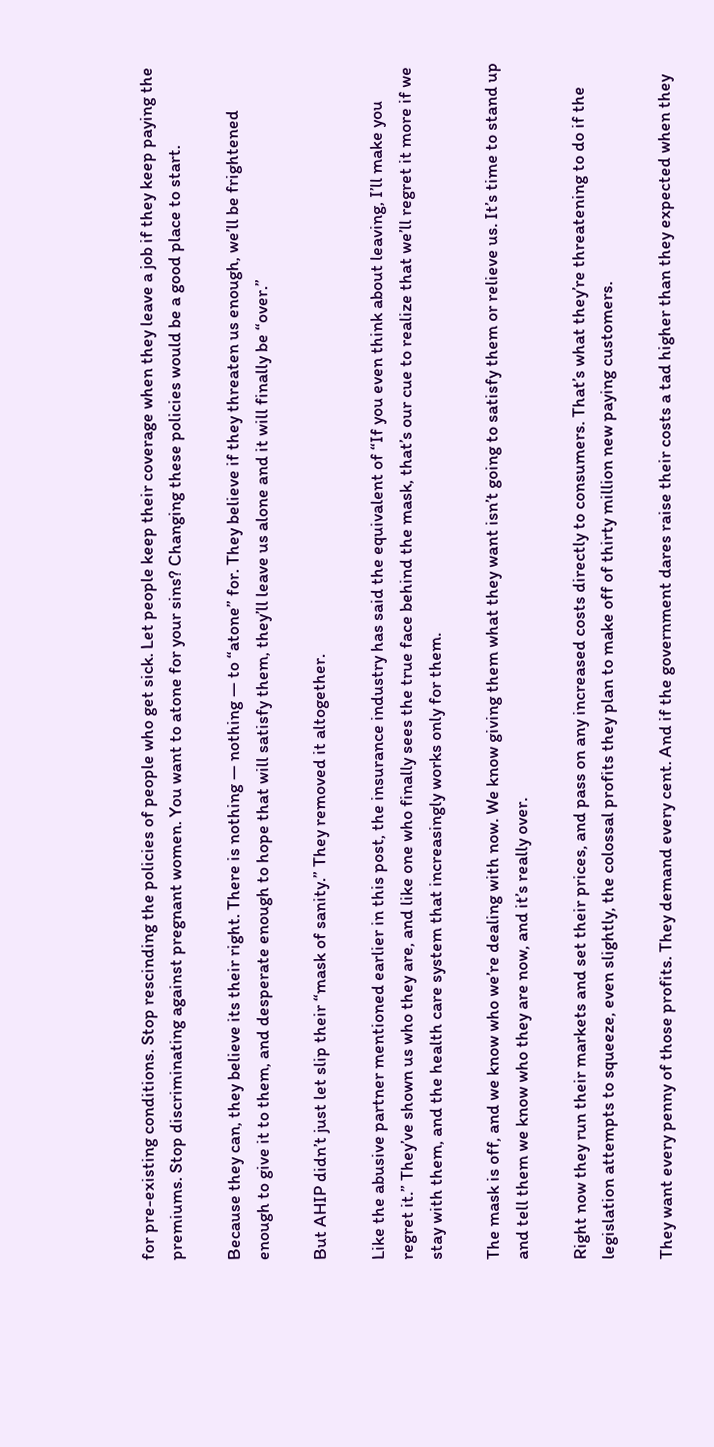for pre-existing conditions. Stop rescinding the policies of people who get sick. Let people keep their coverage when they leave a job if they keep paying the premiums. Stop discriminating against pregnant women. You want to atone for your sins? Changing these policies would be a good place to start.

Because they can, they believe its their right. There is nothing — nothing — to “atone” for. They believe if they threaten us enough, we’ll be frightened enough to give it to them, and desperate enough to hope that will satisfy them, they’ll leave us alone and it will finally be “over.”

But AHIP didn’t just let slip their “mask of sanity.” They removed it altogether.

Like the abusive partner mentioned earlier in this post, the insurance industry has said the equivalent of “If you even think about leaving, I’ll make you regret it.” They’ve shown us who they are, and like one who finally sees the true face behind the mask, that’s our cue to realize that we’ll regret it more if we stay with them, and the health care system that increasingly works only for them.

The mask is off, and we know who we’re dealing with now. We know giving them what they want isn’t going to satisfy them or relieve us. It’s time to stand up and tell them we know who they are now, and it’s really over.

Right now they run their markets and set their prices, and pass on any increased costs directly to consumers. That’s what they’re threatening to do if the legislation attempts to squeeze, even slightly, the colossal profits they plan to make off of thirty million new paying customers.

They want every penny of those profits. They demand every cent. And if the government dares raise their costs a tad higher than they expected when they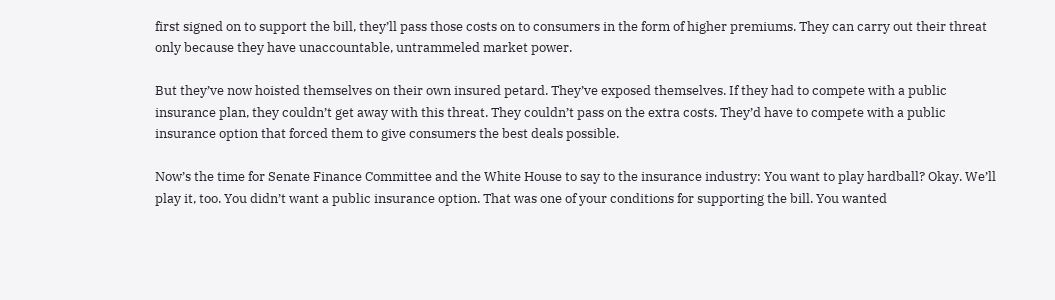first signed on to support the bill, they’ll pass those costs on to consumers in the form of higher premiums. They can carry out their threat only because they have unaccountable, untrammeled market power.

But they’ve now hoisted themselves on their own insured petard. They’ve exposed themselves. If they had to compete with a public insurance plan, they couldn’t get away with this threat. They couldn’t pass on the extra costs. They’d have to compete with a public insurance option that forced them to give consumers the best deals possible.

Now’s the time for Senate Finance Committee and the White House to say to the insurance industry: You want to play hardball? Okay. We’ll play it, too. You didn’t want a public insurance option. That was one of your conditions for supporting the bill. You wanted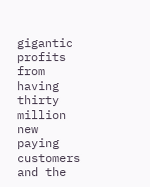gigantic profits from having thirty million new paying customers and the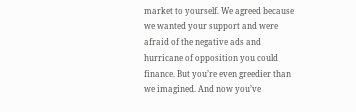market to yourself. We agreed because we wanted your support and were afraid of the negative ads and hurricane of opposition you could finance. But you’re even greedier than we imagined. And now you’ve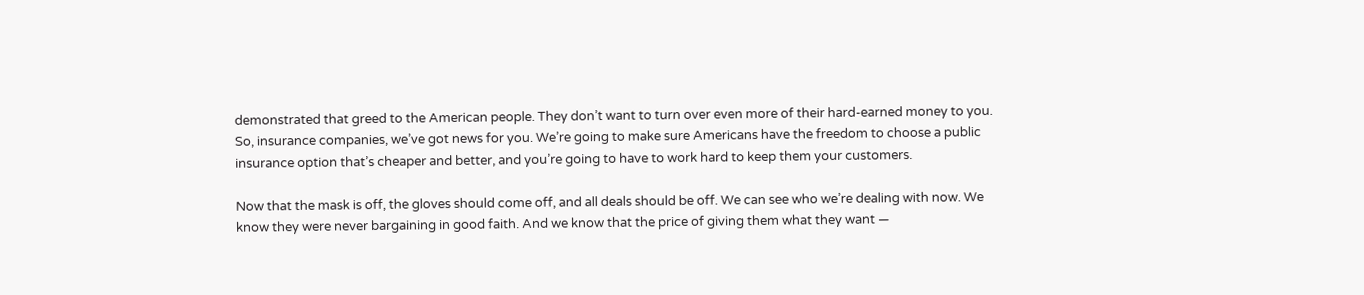demonstrated that greed to the American people. They don’t want to turn over even more of their hard-earned money to you. So, insurance companies, we’ve got news for you. We’re going to make sure Americans have the freedom to choose a public insurance option that’s cheaper and better, and you’re going to have to work hard to keep them your customers.

Now that the mask is off, the gloves should come off, and all deals should be off. We can see who we’re dealing with now. We know they were never bargaining in good faith. And we know that the price of giving them what they want —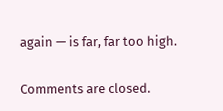again — is far, far too high.

Comments are closed.